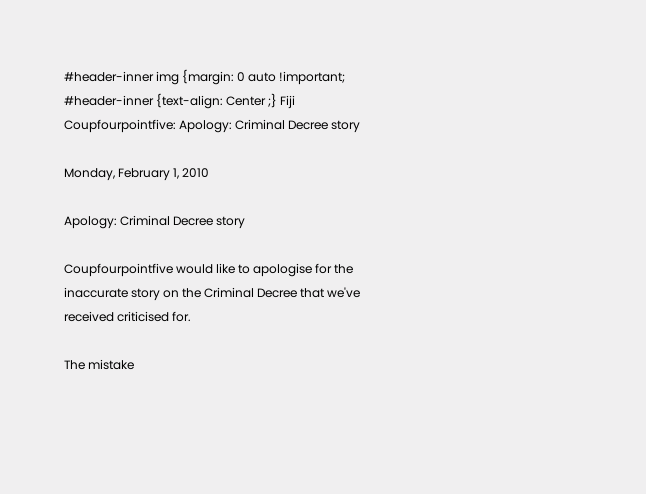#header-inner img {margin: 0 auto !important; #header-inner {text-align: Center ;} Fiji Coupfourpointfive: Apology: Criminal Decree story

Monday, February 1, 2010

Apology: Criminal Decree story

Coupfourpointfive would like to apologise for the inaccurate story on the Criminal Decree that we've received criticised for.

The mistake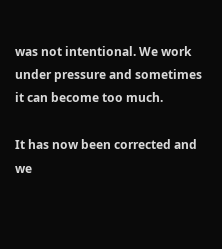was not intentional. We work under pressure and sometimes it can become too much.

It has now been corrected and we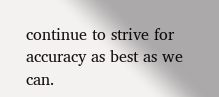continue to strive for accuracy as best as we can.